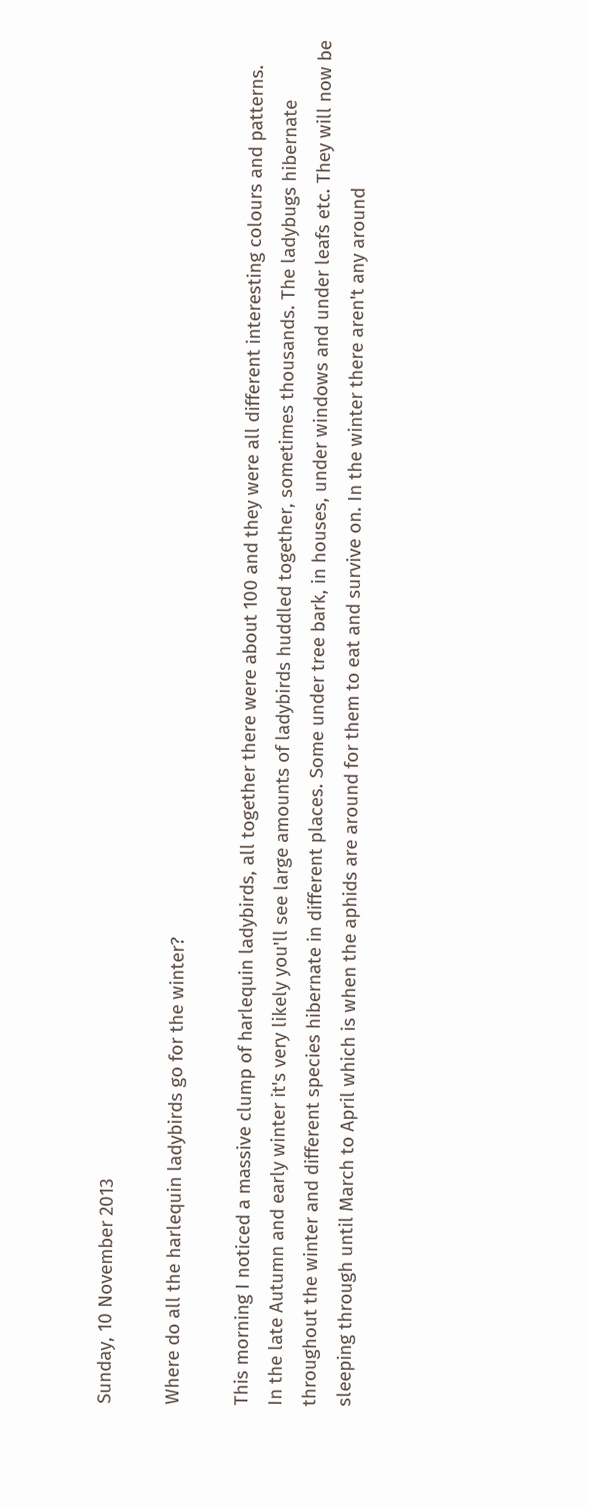Sunday, 10 November 2013

Where do all the harlequin ladybirds go for the winter?

This morning I noticed a massive clump of harlequin ladybirds, all together there were about 100 and they were all different interesting colours and patterns.
In the late Autumn and early winter it's very likely you'll see large amounts of ladybirds huddled together, sometimes thousands. The ladybugs hibernate throughout the winter and different species hibernate in different places. Some under tree bark, in houses, under windows and under leafs etc. They will now be sleeping through until March to April which is when the aphids are around for them to eat and survive on. In the winter there aren't any around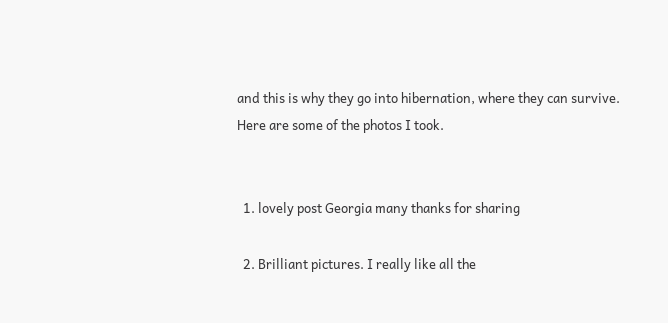and this is why they go into hibernation, where they can survive.
Here are some of the photos I took.


  1. lovely post Georgia many thanks for sharing

  2. Brilliant pictures. I really like all the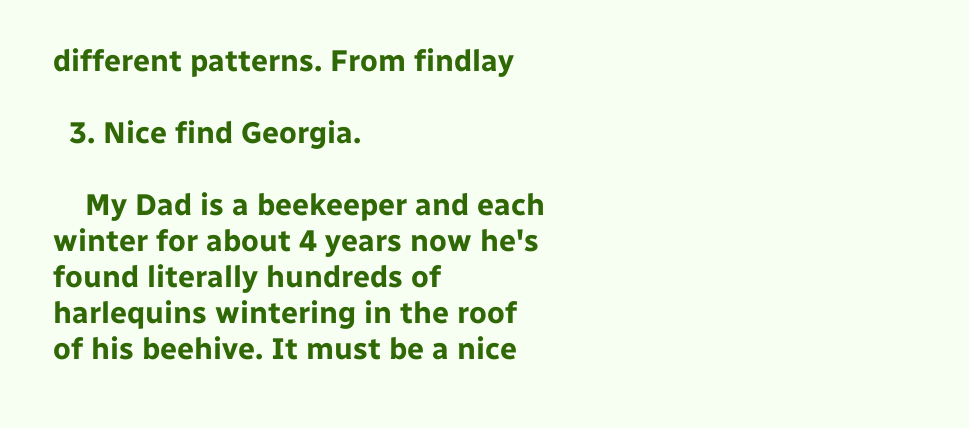different patterns. From findlay

  3. Nice find Georgia.

    My Dad is a beekeeper and each winter for about 4 years now he's found literally hundreds of harlequins wintering in the roof of his beehive. It must be a nice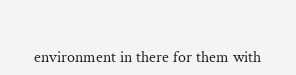environment in there for them with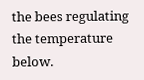the bees regulating the temperature below.